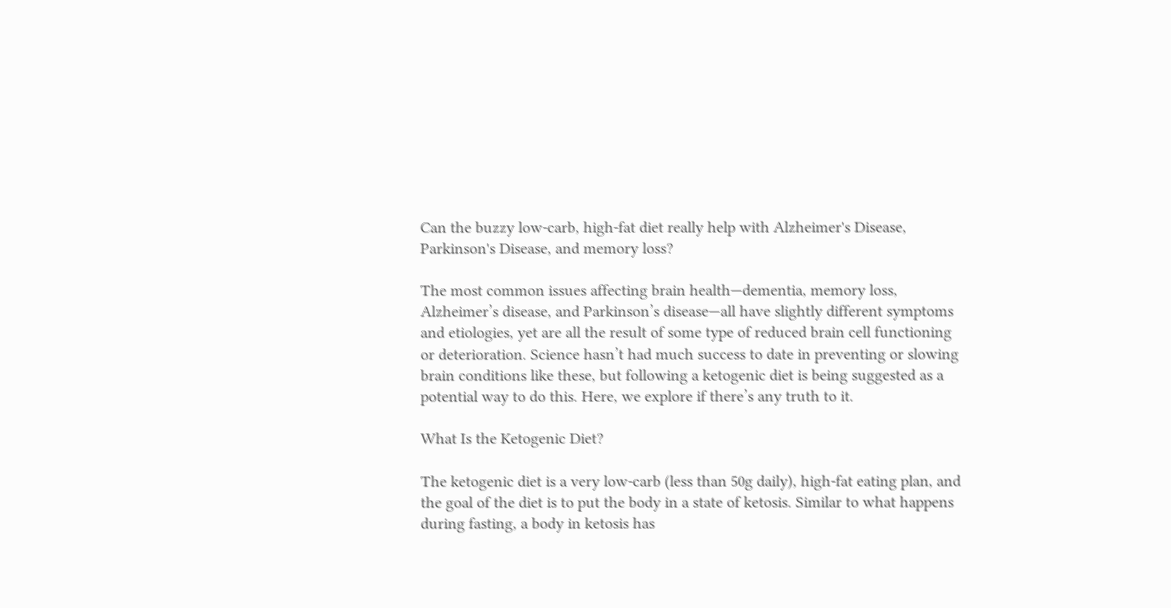Can the buzzy low-carb, high-fat diet really help with Alzheimer's Disease, Parkinson's Disease, and memory loss?

The most common issues affecting brain health—dementia, memory loss, Alzheimer’s disease, and Parkinson’s disease—all have slightly different symptoms and etiologies, yet are all the result of some type of reduced brain cell functioning or deterioration. Science hasn’t had much success to date in preventing or slowing brain conditions like these, but following a ketogenic diet is being suggested as a potential way to do this. Here, we explore if there’s any truth to it.

What Is the Ketogenic Diet?

The ketogenic diet is a very low-carb (less than 50g daily), high-fat eating plan, and the goal of the diet is to put the body in a state of ketosis. Similar to what happens during fasting, a body in ketosis has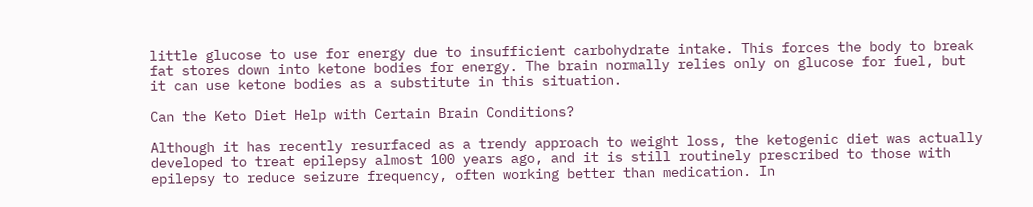little glucose to use for energy due to insufficient carbohydrate intake. This forces the body to break fat stores down into ketone bodies for energy. The brain normally relies only on glucose for fuel, but it can use ketone bodies as a substitute in this situation.

Can the Keto Diet Help with Certain Brain Conditions?

Although it has recently resurfaced as a trendy approach to weight loss, the ketogenic diet was actually developed to treat epilepsy almost 100 years ago, and it is still routinely prescribed to those with epilepsy to reduce seizure frequency, often working better than medication. In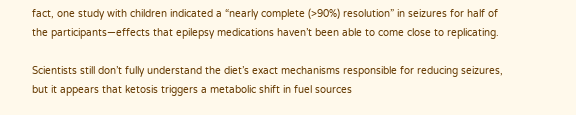fact, one study with children indicated a “nearly complete (>90%) resolution” in seizures for half of the participants—effects that epilepsy medications haven’t been able to come close to replicating.

Scientists still don’t fully understand the diet’s exact mechanisms responsible for reducing seizures, but it appears that ketosis triggers a metabolic shift in fuel sources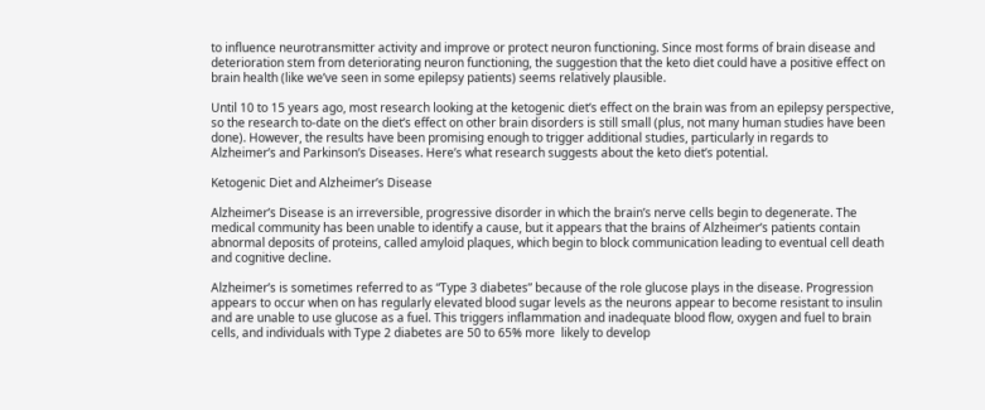to influence neurotransmitter activity and improve or protect neuron functioning. Since most forms of brain disease and deterioration stem from deteriorating neuron functioning, the suggestion that the keto diet could have a positive effect on brain health (like we’ve seen in some epilepsy patients) seems relatively plausible.

Until 10 to 15 years ago, most research looking at the ketogenic diet’s effect on the brain was from an epilepsy perspective, so the research to-date on the diet’s effect on other brain disorders is still small (plus, not many human studies have been done). However, the results have been promising enough to trigger additional studies, particularly in regards to Alzheimer’s and Parkinson’s Diseases. Here’s what research suggests about the keto diet’s potential.

Ketogenic Diet and Alzheimer’s Disease

Alzheimer’s Disease is an irreversible, progressive disorder in which the brain’s nerve cells begin to degenerate. The medical community has been unable to identify a cause, but it appears that the brains of Alzheimer’s patients contain abnormal deposits of proteins, called amyloid plaques, which begin to block communication leading to eventual cell death and cognitive decline.

Alzheimer’s is sometimes referred to as “Type 3 diabetes” because of the role glucose plays in the disease. Progression appears to occur when on has regularly elevated blood sugar levels as the neurons appear to become resistant to insulin and are unable to use glucose as a fuel. This triggers inflammation and inadequate blood flow, oxygen and fuel to brain cells, and individuals with Type 2 diabetes are 50 to 65% more  likely to develop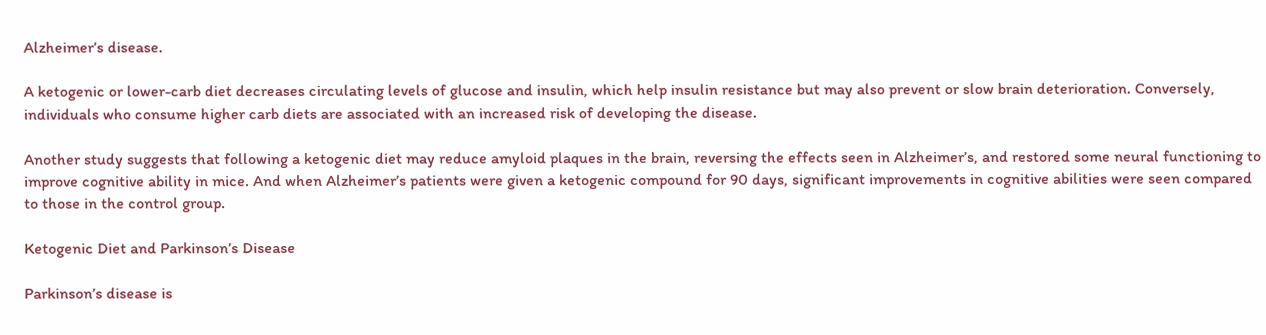Alzheimer’s disease.

A ketogenic or lower-carb diet decreases circulating levels of glucose and insulin, which help insulin resistance but may also prevent or slow brain deterioration. Conversely, individuals who consume higher carb diets are associated with an increased risk of developing the disease.

Another study suggests that following a ketogenic diet may reduce amyloid plaques in the brain, reversing the effects seen in Alzheimer’s, and restored some neural functioning to improve cognitive ability in mice. And when Alzheimer’s patients were given a ketogenic compound for 90 days, significant improvements in cognitive abilities were seen compared to those in the control group.

Ketogenic Diet and Parkinson’s Disease

Parkinson’s disease is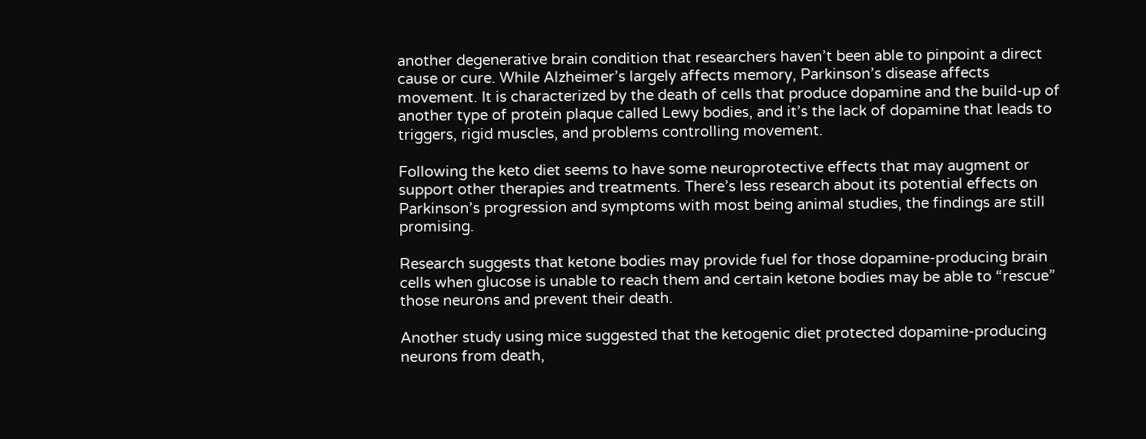another degenerative brain condition that researchers haven’t been able to pinpoint a direct cause or cure. While Alzheimer’s largely affects memory, Parkinson’s disease affects movement. It is characterized by the death of cells that produce dopamine and the build-up of another type of protein plaque called Lewy bodies, and it’s the lack of dopamine that leads to  triggers, rigid muscles, and problems controlling movement.

Following the keto diet seems to have some neuroprotective effects that may augment or support other therapies and treatments. There’s less research about its potential effects on Parkinson’s progression and symptoms with most being animal studies, the findings are still promising.

Research suggests that ketone bodies may provide fuel for those dopamine-producing brain cells when glucose is unable to reach them and certain ketone bodies may be able to “rescue” those neurons and prevent their death.

Another study using mice suggested that the ketogenic diet protected dopamine-producing neurons from death,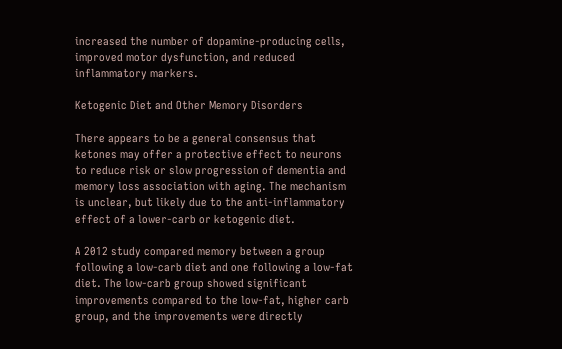increased the number of dopamine-producing cells, improved motor dysfunction, and reduced inflammatory markers.

Ketogenic Diet and Other Memory Disorders

There appears to be a general consensus that ketones may offer a protective effect to neurons to reduce risk or slow progression of dementia and memory loss association with aging. The mechanism is unclear, but likely due to the anti-inflammatory effect of a lower-carb or ketogenic diet.

A 2012 study compared memory between a group following a low-carb diet and one following a low-fat diet. The low-carb group showed significant improvements compared to the low-fat, higher carb group, and the improvements were directly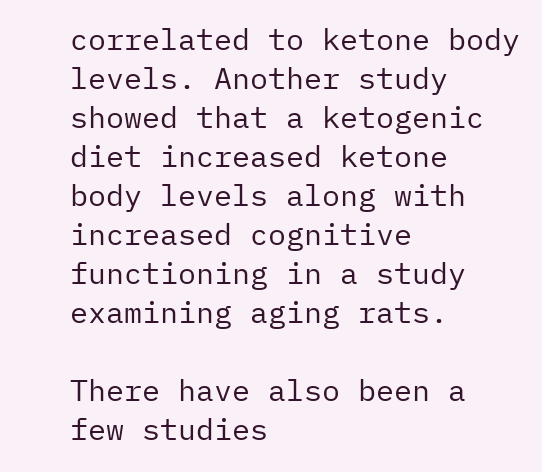correlated to ketone body levels. Another study showed that a ketogenic diet increased ketone body levels along with increased cognitive functioning in a study examining aging rats.

There have also been a few studies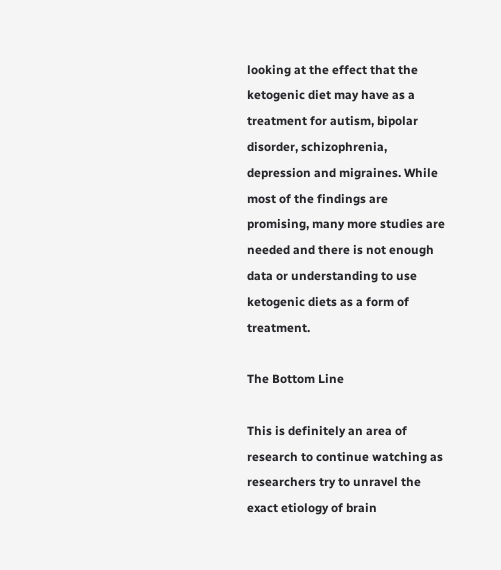looking at the effect that the ketogenic diet may have as a treatment for autism, bipolar disorder, schizophrenia, depression and migraines. While most of the findings are promising, many more studies are needed and there is not enough data or understanding to use ketogenic diets as a form of treatment.

The Bottom Line

This is definitely an area of research to continue watching as researchers try to unravel the exact etiology of brain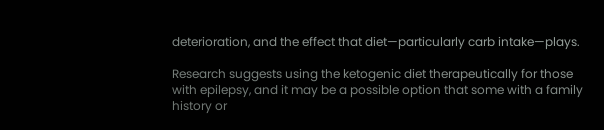deterioration, and the effect that diet—particularly carb intake—plays.

Research suggests using the ketogenic diet therapeutically for those with epilepsy, and it may be a possible option that some with a family history or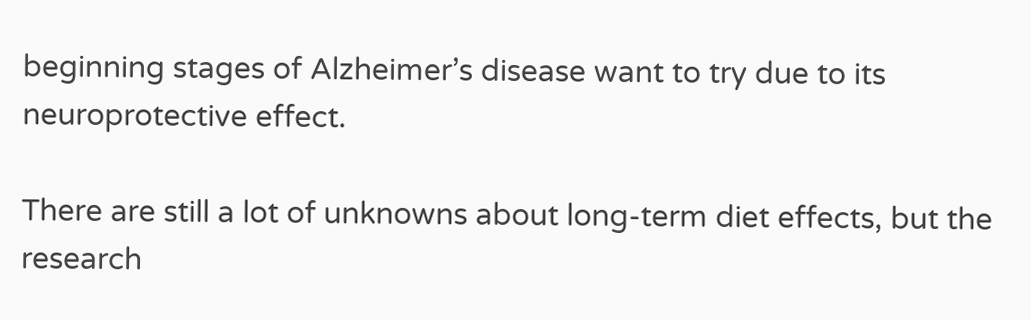beginning stages of Alzheimer’s disease want to try due to its neuroprotective effect.

There are still a lot of unknowns about long-term diet effects, but the research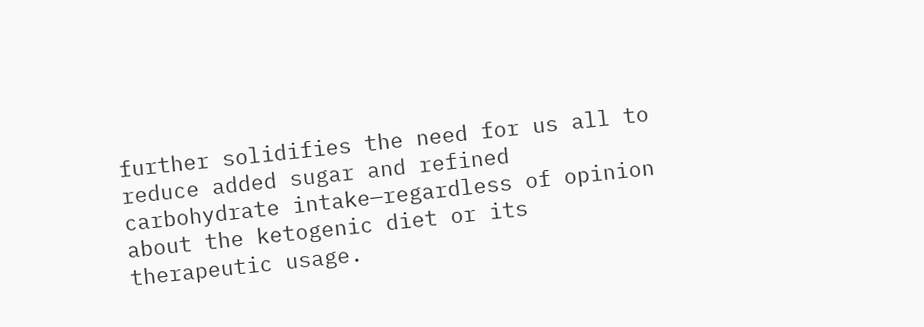further solidifies the need for us all to reduce added sugar and refined carbohydrate intake—regardless of opinion about the ketogenic diet or its therapeutic usage.